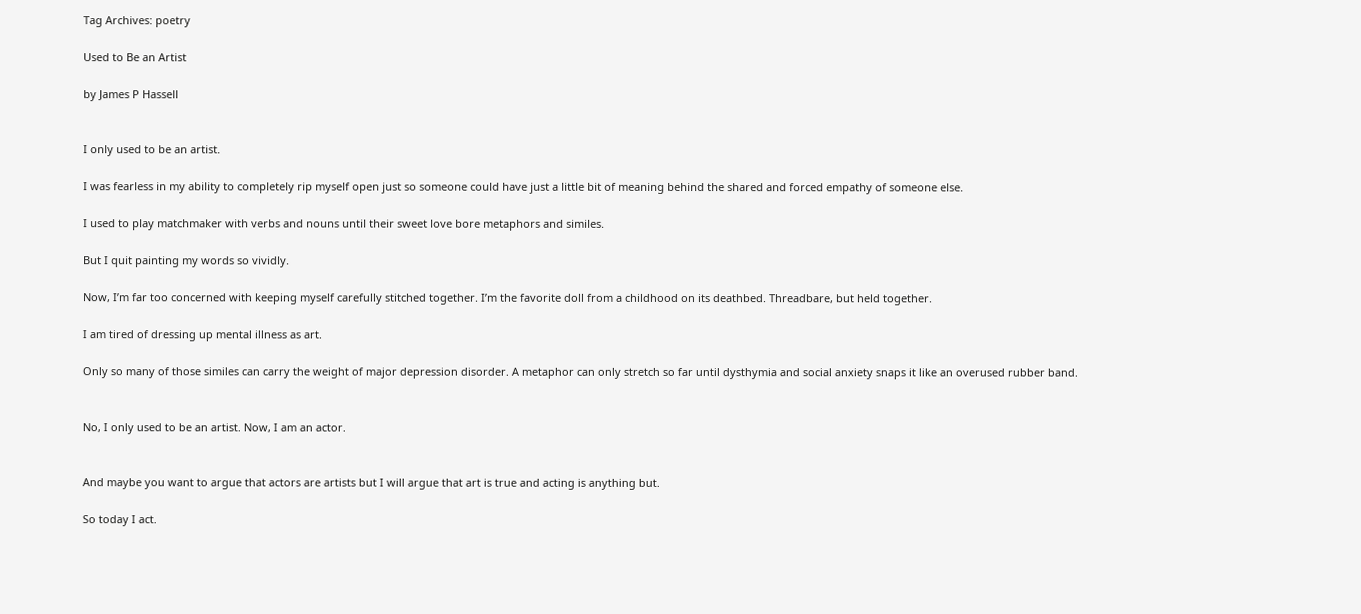Tag Archives: poetry

Used to Be an Artist

by James P Hassell


I only used to be an artist.

I was fearless in my ability to completely rip myself open just so someone could have just a little bit of meaning behind the shared and forced empathy of someone else.

I used to play matchmaker with verbs and nouns until their sweet love bore metaphors and similes.

But I quit painting my words so vividly.

Now, I’m far too concerned with keeping myself carefully stitched together. I’m the favorite doll from a childhood on its deathbed. Threadbare, but held together.

I am tired of dressing up mental illness as art.

Only so many of those similes can carry the weight of major depression disorder. A metaphor can only stretch so far until dysthymia and social anxiety snaps it like an overused rubber band.


No, I only used to be an artist. Now, I am an actor.


And maybe you want to argue that actors are artists but I will argue that art is true and acting is anything but.

So today I act.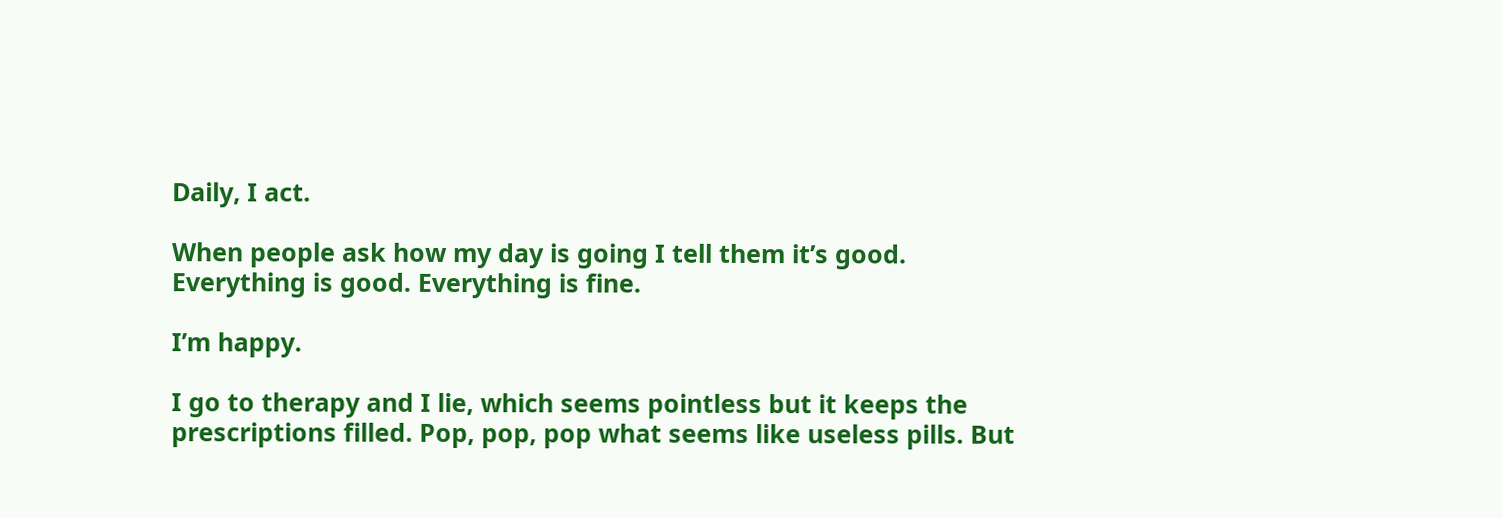Daily, I act.

When people ask how my day is going I tell them it’s good. Everything is good. Everything is fine.

I’m happy.

I go to therapy and I lie, which seems pointless but it keeps the prescriptions filled. Pop, pop, pop what seems like useless pills. But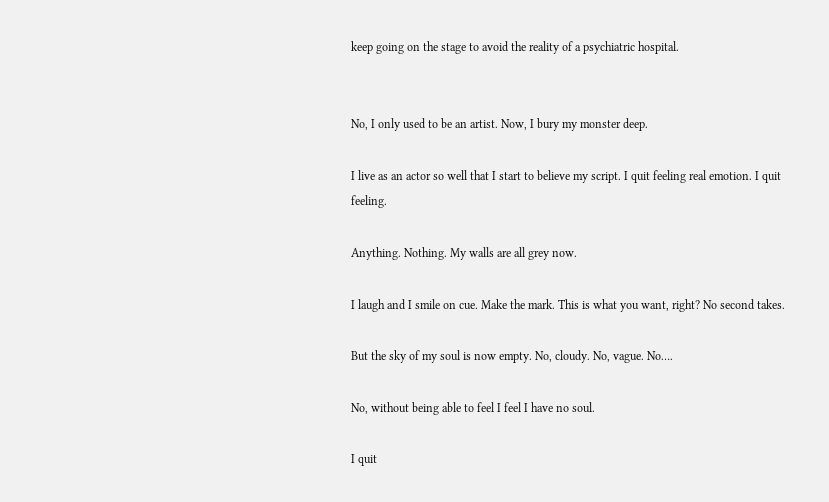keep going on the stage to avoid the reality of a psychiatric hospital.


No, I only used to be an artist. Now, I bury my monster deep.

I live as an actor so well that I start to believe my script. I quit feeling real emotion. I quit feeling.

Anything. Nothing. My walls are all grey now.

I laugh and I smile on cue. Make the mark. This is what you want, right? No second takes.

But the sky of my soul is now empty. No, cloudy. No, vague. No….

No, without being able to feel I feel I have no soul.

I quit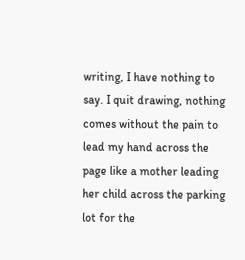writing, I have nothing to say. I quit drawing, nothing comes without the pain to lead my hand across the page like a mother leading her child across the parking lot for the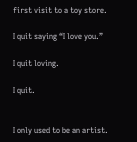first visit to a toy store.

I quit saying “I love you.”

I quit loving.

I quit.


I only used to be an artist.